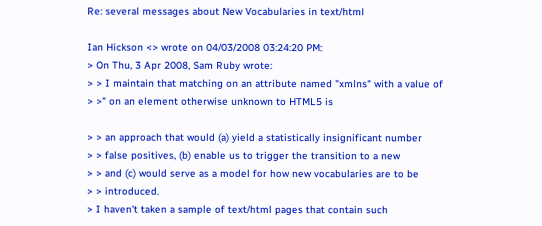Re: several messages about New Vocabularies in text/html

Ian Hickson <> wrote on 04/03/2008 03:24:20 PM:
> On Thu, 3 Apr 2008, Sam Ruby wrote:
> > I maintain that matching on an attribute named "xmlns" with a value of
> >" on an element otherwise unknown to HTML5 is

> > an approach that would (a) yield a statistically insignificant number
> > false positives, (b) enable us to trigger the transition to a new
> > and (c) would serve as a model for how new vocabularies are to be
> > introduced.
> I haven't taken a sample of text/html pages that contain such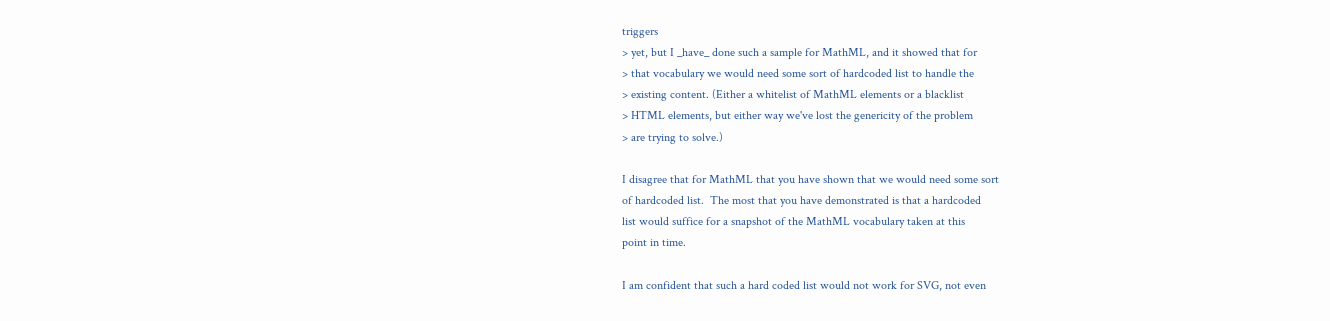triggers
> yet, but I _have_ done such a sample for MathML, and it showed that for
> that vocabulary we would need some sort of hardcoded list to handle the
> existing content. (Either a whitelist of MathML elements or a blacklist
> HTML elements, but either way we've lost the genericity of the problem
> are trying to solve.)

I disagree that for MathML that you have shown that we would need some sort
of hardcoded list.  The most that you have demonstrated is that a hardcoded
list would suffice for a snapshot of the MathML vocabulary taken at this
point in time.

I am confident that such a hard coded list would not work for SVG, not even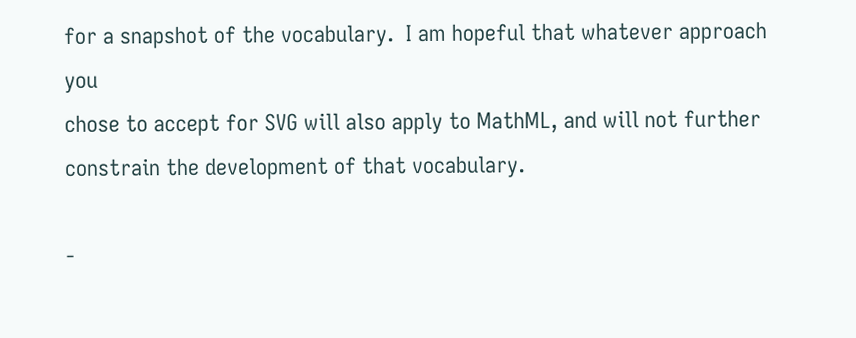for a snapshot of the vocabulary.  I am hopeful that whatever approach you
chose to accept for SVG will also apply to MathML, and will not further
constrain the development of that vocabulary.

-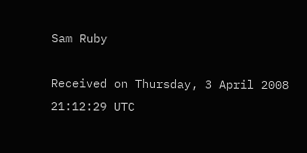Sam Ruby

Received on Thursday, 3 April 2008 21:12:29 UTC